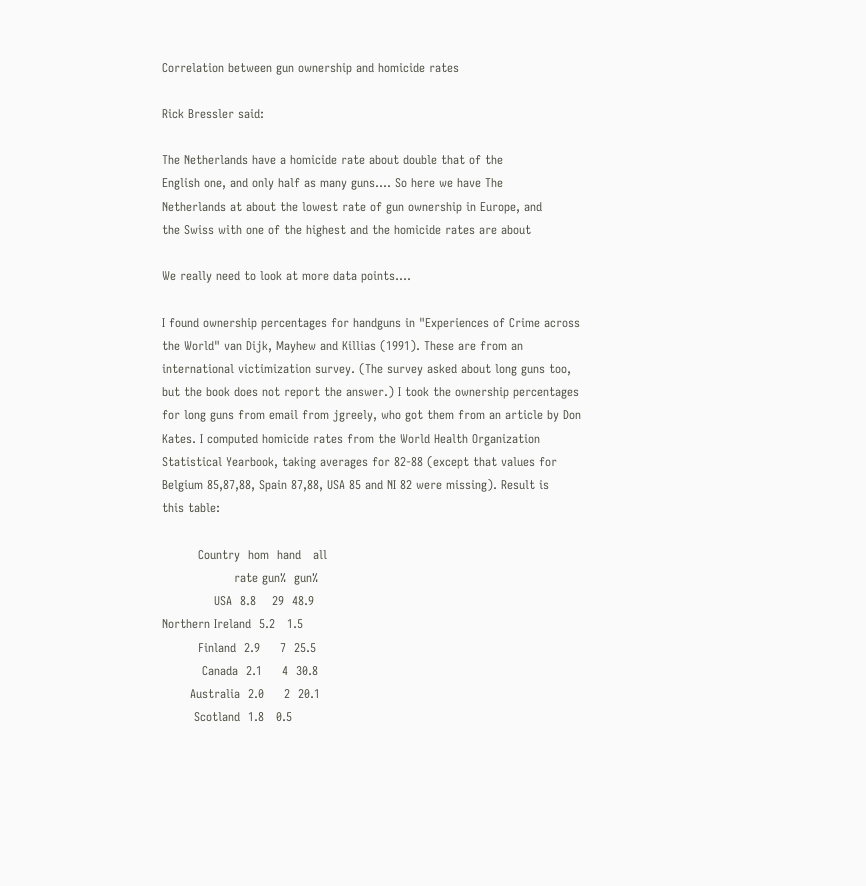Correlation between gun ownership and homicide rates

Rick Bressler said:

The Netherlands have a homicide rate about double that of the
English one, and only half as many guns.... So here we have The
Netherlands at about the lowest rate of gun ownership in Europe, and
the Swiss with one of the highest and the homicide rates are about

We really need to look at more data points....

I found ownership percentages for handguns in "Experiences of Crime across
the World" van Dijk, Mayhew and Killias (1991). These are from an
international victimization survey. (The survey asked about long guns too,
but the book does not report the answer.) I took the ownership percentages
for long guns from email from jgreely, who got them from an article by Don
Kates. I computed homicide rates from the World Health Organization
Statistical Yearbook, taking averages for 82-88 (except that values for
Belgium 85,87,88, Spain 87,88, USA 85 and NI 82 were missing). Result is
this table:

         Country  hom  hand   all
                  rate gun%  gun%
             USA  8.8    29  48.9
Northern Ireland  5.2   1.5
         Finland  2.9     7  25.5
          Canada  2.1     4  30.8
       Australia  2.0     2  20.1
        Scotland  1.8   0.5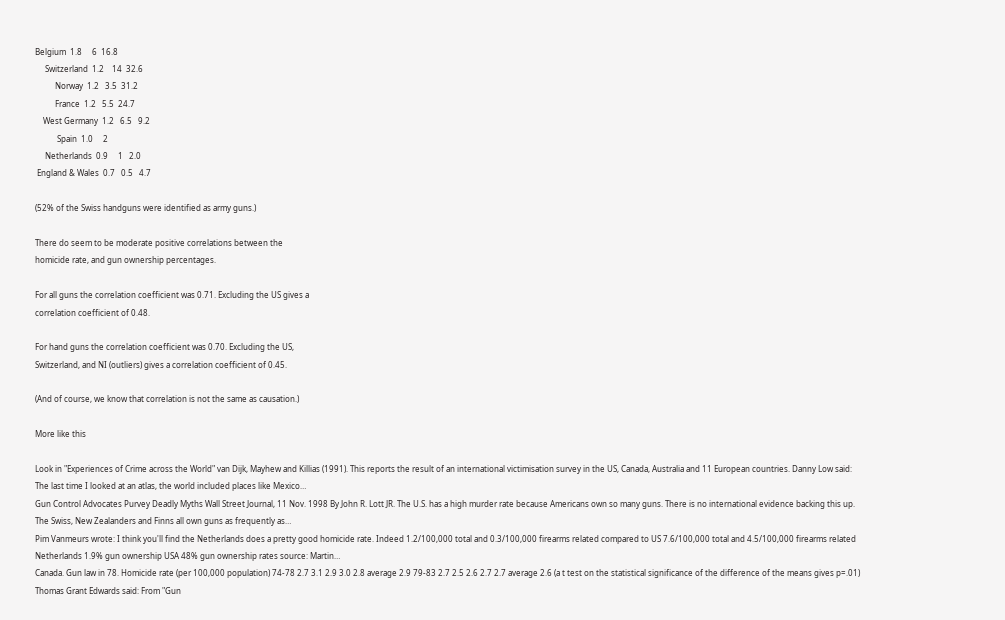Belgium  1.8     6  16.8
     Switzerland  1.2    14  32.6
          Norway  1.2   3.5  31.2
          France  1.2   5.5  24.7
    West Germany  1.2   6.5   9.2
           Spain  1.0     2
     Netherlands  0.9     1   2.0
 England & Wales  0.7   0.5   4.7

(52% of the Swiss handguns were identified as army guns.)

There do seem to be moderate positive correlations between the
homicide rate, and gun ownership percentages.

For all guns the correlation coefficient was 0.71. Excluding the US gives a
correlation coefficient of 0.48.

For hand guns the correlation coefficient was 0.70. Excluding the US,
Switzerland, and NI (outliers) gives a correlation coefficient of 0.45.

(And of course, we know that correlation is not the same as causation.)

More like this

Look in "Experiences of Crime across the World" van Dijk, Mayhew and Killias (1991). This reports the result of an international victimisation survey in the US, Canada, Australia and 11 European countries. Danny Low said: The last time I looked at an atlas, the world included places like Mexico…
Gun Control Advocates Purvey Deadly Myths Wall Street Journal, 11 Nov. 1998 By John R. Lott JR. The U.S. has a high murder rate because Americans own so many guns. There is no international evidence backing this up. The Swiss, New Zealanders and Finns all own guns as frequently as…
Pim Vanmeurs wrote: I think you'll find the Netherlands does a pretty good homicide rate. Indeed 1.2/100,000 total and 0.3/100,000 firearms related compared to US 7.6/100,000 total and 4.5/100,000 firearms related Netherlands 1.9% gun ownership USA 48% gun ownership rates source: Martin…
Canada. Gun law in 78. Homicide rate (per 100,000 population) 74-78 2.7 3.1 2.9 3.0 2.8 average 2.9 79-83 2.7 2.5 2.6 2.7 2.7 average 2.6 (a t test on the statistical significance of the difference of the means gives p=.01) Thomas Grant Edwards said: From "Gun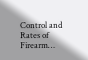Control and Rates of Firearm…